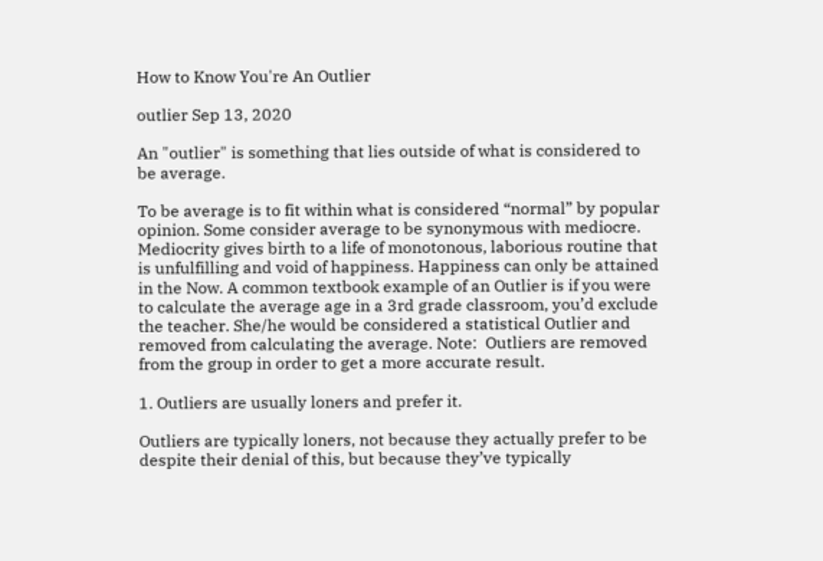How to Know You're An Outlier

outlier Sep 13, 2020

An "outlier" is something that lies outside of what is considered to be average.

To be average is to fit within what is considered “normal” by popular opinion. Some consider average to be synonymous with mediocre. Mediocrity gives birth to a life of monotonous, laborious routine that is unfulfilling and void of happiness. Happiness can only be attained in the Now. A common textbook example of an Outlier is if you were to calculate the average age in a 3rd grade classroom, you’d exclude the teacher. She/he would be considered a statistical Outlier and removed from calculating the average. Note:  Outliers are removed from the group in order to get a more accurate result.

1. Outliers are usually loners and prefer it.

Outliers are typically loners, not because they actually prefer to be despite their denial of this, but because they’ve typically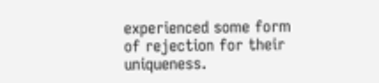experienced some form of rejection for their uniqueness.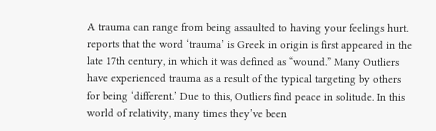A trauma can range from being assaulted to having your feelings hurt. reports that the word ‘trauma’ is Greek in origin is first appeared in the late 17th century, in which it was defined as “wound.” Many Outliers have experienced trauma as a result of the typical targeting by others for being ‘different.’ Due to this, Outliers find peace in solitude. In this world of relativity, many times they’ve been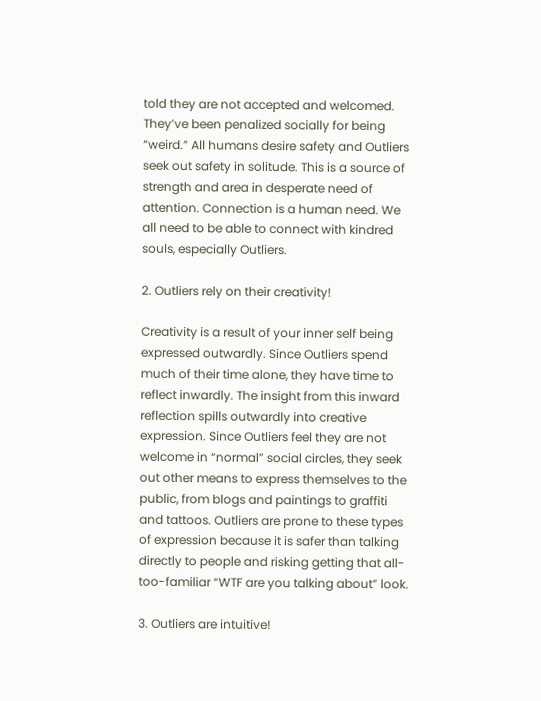told they are not accepted and welcomed. They’ve been penalized socially for being “weird.” All humans desire safety and Outliers seek out safety in solitude. This is a source of strength and area in desperate need of attention. Connection is a human need. We all need to be able to connect with kindred souls, especially Outliers.

2. Outliers rely on their creativity!

Creativity is a result of your inner self being expressed outwardly. Since Outliers spend much of their time alone, they have time to reflect inwardly. The insight from this inward reflection spills outwardly into creative expression. Since Outliers feel they are not welcome in “normal” social circles, they seek out other means to express themselves to the public, from blogs and paintings to graffiti and tattoos. Outliers are prone to these types of expression because it is safer than talking directly to people and risking getting that all-too-familiar “WTF are you talking about” look.

3. Outliers are intuitive!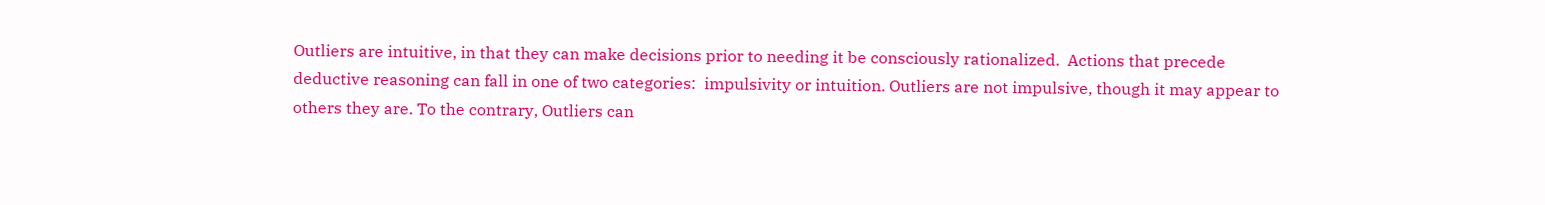Outliers are intuitive, in that they can make decisions prior to needing it be consciously rationalized.  Actions that precede deductive reasoning can fall in one of two categories:  impulsivity or intuition. Outliers are not impulsive, though it may appear to others they are. To the contrary, Outliers can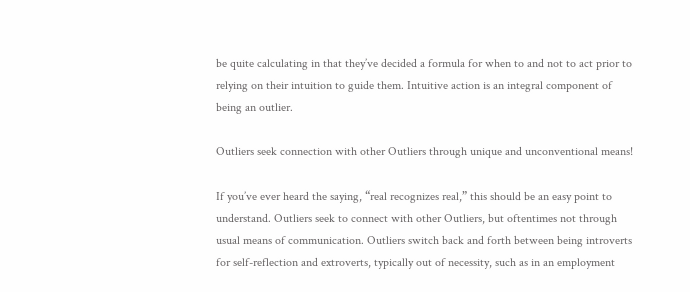be quite calculating in that they’ve decided a formula for when to and not to act prior to relying on their intuition to guide them. Intuitive action is an integral component of being an outlier.

Outliers seek connection with other Outliers through unique and unconventional means!

If you’ve ever heard the saying, “real recognizes real,” this should be an easy point to understand. Outliers seek to connect with other Outliers, but oftentimes not through usual means of communication. Outliers switch back and forth between being introverts for self-reflection and extroverts, typically out of necessity, such as in an employment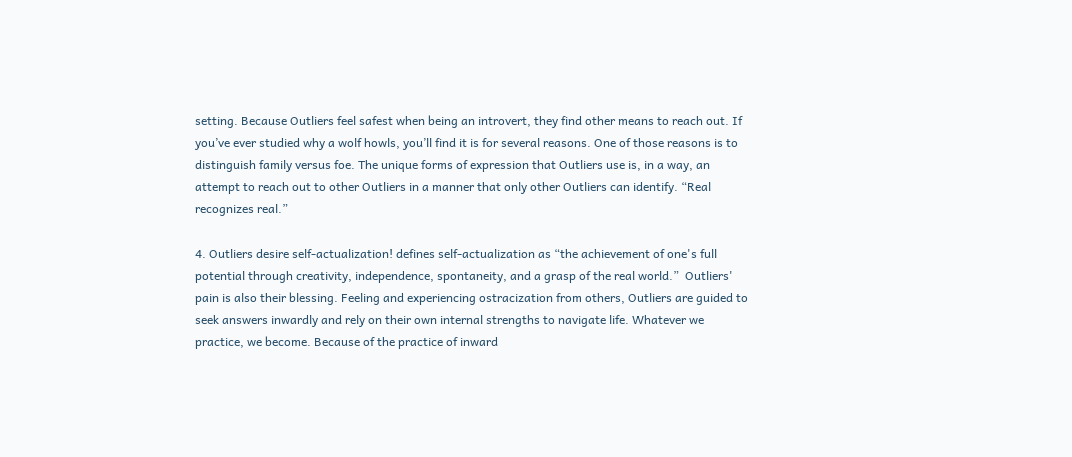setting. Because Outliers feel safest when being an introvert, they find other means to reach out. If you’ve ever studied why a wolf howls, you’ll find it is for several reasons. One of those reasons is to distinguish family versus foe. The unique forms of expression that Outliers use is, in a way, an attempt to reach out to other Outliers in a manner that only other Outliers can identify. “Real recognizes real.”

4. Outliers desire self-actualization! defines self-actualization as “the achievement of one's full potential through creativity, independence, spontaneity, and a grasp of the real world.”  Outliers' pain is also their blessing. Feeling and experiencing ostracization from others, Outliers are guided to seek answers inwardly and rely on their own internal strengths to navigate life. Whatever we practice, we become. Because of the practice of inward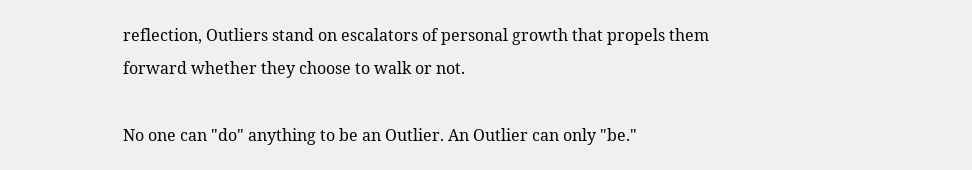reflection, Outliers stand on escalators of personal growth that propels them forward whether they choose to walk or not.

No one can "do" anything to be an Outlier. An Outlier can only "be."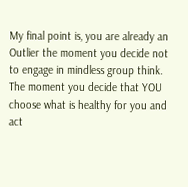My final point is, you are already an Outlier the moment you decide not to engage in mindless group think. The moment you decide that YOU choose what is healthy for you and act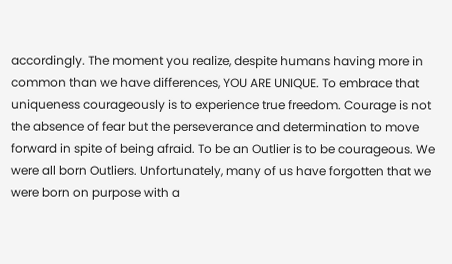accordingly. The moment you realize, despite humans having more in common than we have differences, YOU ARE UNIQUE. To embrace that uniqueness courageously is to experience true freedom. Courage is not the absence of fear but the perseverance and determination to move forward in spite of being afraid. To be an Outlier is to be courageous. We were all born Outliers. Unfortunately, many of us have forgotten that we were born on purpose with a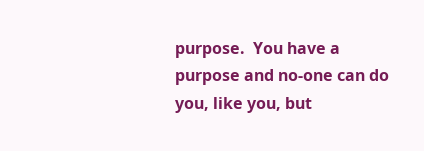purpose.  You have a purpose and no-one can do you, like you, but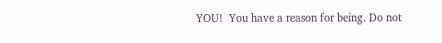YOU!  You have a reason for being. Do not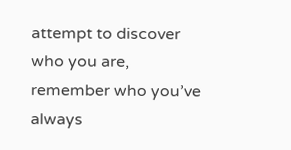attempt to discover who you are, remember who you’ve always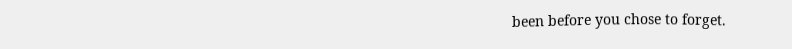been before you chose to forget.